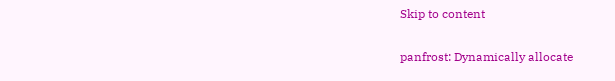Skip to content

panfrost: Dynamically allocate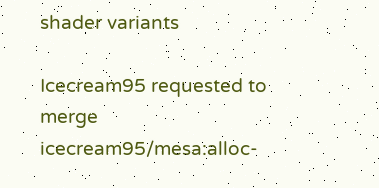shader variants

Icecream95 requested to merge icecream95/mesa:alloc-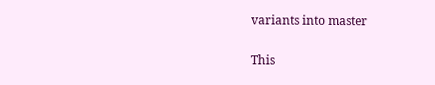variants into master

This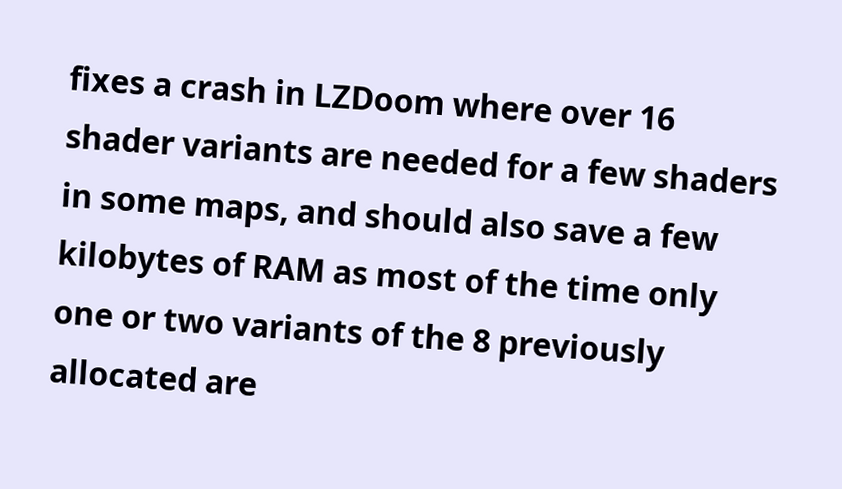fixes a crash in LZDoom where over 16 shader variants are needed for a few shaders in some maps, and should also save a few kilobytes of RAM as most of the time only one or two variants of the 8 previously allocated are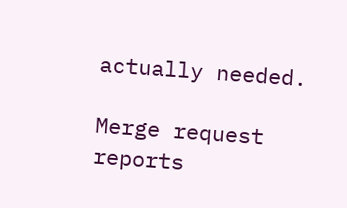actually needed.

Merge request reports